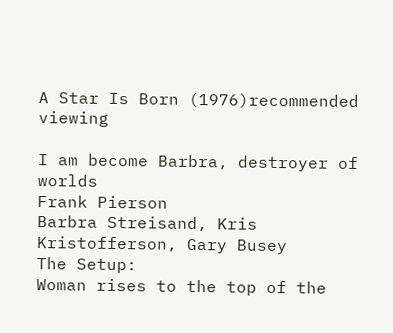A Star Is Born (1976)recommended viewing

I am become Barbra, destroyer of worlds
Frank Pierson
Barbra Streisand, Kris Kristofferson, Gary Busey
The Setup:
Woman rises to the top of the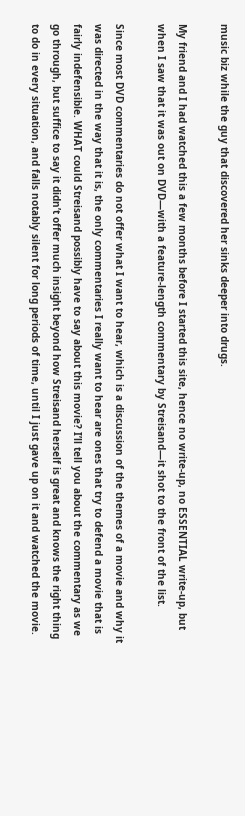music biz while the guy that discovered her sinks deeper into drugs.

My friend and I had watched this a few months before I started this site, hence no write-up, no ESSENTIAL write-up, but when I saw that it was out on DVD—with a feature-length commentary by Streisand—it shot to the front of the list.

Since most DVD commentaries do not offer what I want to hear, which is a discussion of the themes of a movie and why it was directed in the way that it is, the only commentaries I really want to hear are ones that try to defend a movie that is fairly indefensible. WHAT could Streisand possibly have to say about this movie? I’ll tell you about the commentary as we go through, but suffice to say it didn’t offer much insight beyond how Streisand herself is great and knows the right thing to do in every situation, and falls notably silent for long periods of time, until I just gave up on it and watched the movie.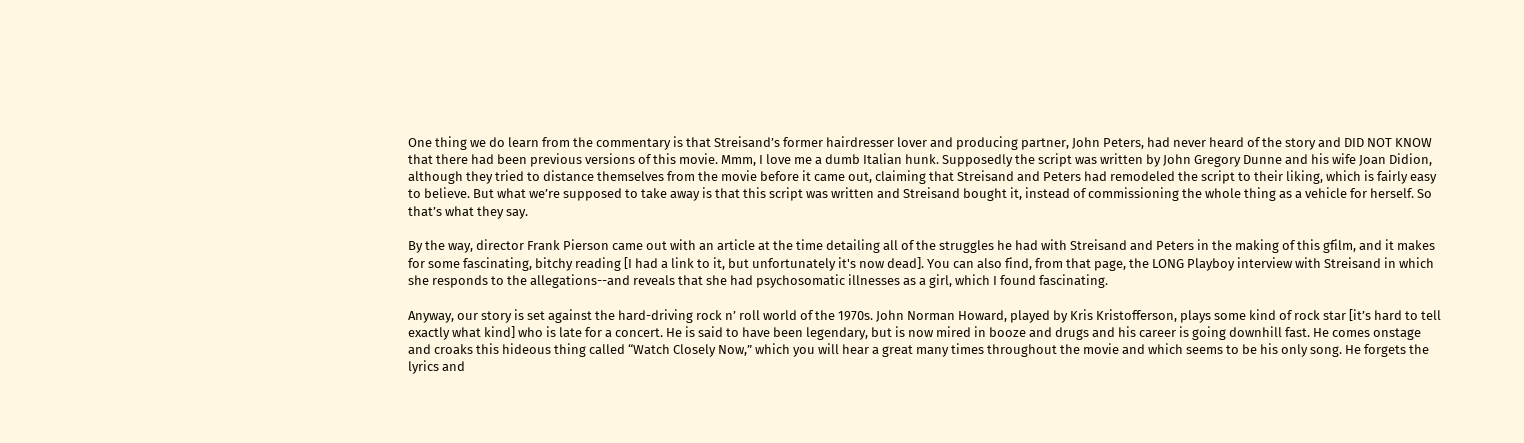One thing we do learn from the commentary is that Streisand’s former hairdresser lover and producing partner, John Peters, had never heard of the story and DID NOT KNOW that there had been previous versions of this movie. Mmm, I love me a dumb Italian hunk. Supposedly the script was written by John Gregory Dunne and his wife Joan Didion, although they tried to distance themselves from the movie before it came out, claiming that Streisand and Peters had remodeled the script to their liking, which is fairly easy to believe. But what we’re supposed to take away is that this script was written and Streisand bought it, instead of commissioning the whole thing as a vehicle for herself. So that’s what they say.

By the way, director Frank Pierson came out with an article at the time detailing all of the struggles he had with Streisand and Peters in the making of this gfilm, and it makes for some fascinating, bitchy reading [I had a link to it, but unfortunately it's now dead]. You can also find, from that page, the LONG Playboy interview with Streisand in which she responds to the allegations--and reveals that she had psychosomatic illnesses as a girl, which I found fascinating.

Anyway, our story is set against the hard-driving rock n’ roll world of the 1970s. John Norman Howard, played by Kris Kristofferson, plays some kind of rock star [it’s hard to tell exactly what kind] who is late for a concert. He is said to have been legendary, but is now mired in booze and drugs and his career is going downhill fast. He comes onstage and croaks this hideous thing called “Watch Closely Now,” which you will hear a great many times throughout the movie and which seems to be his only song. He forgets the lyrics and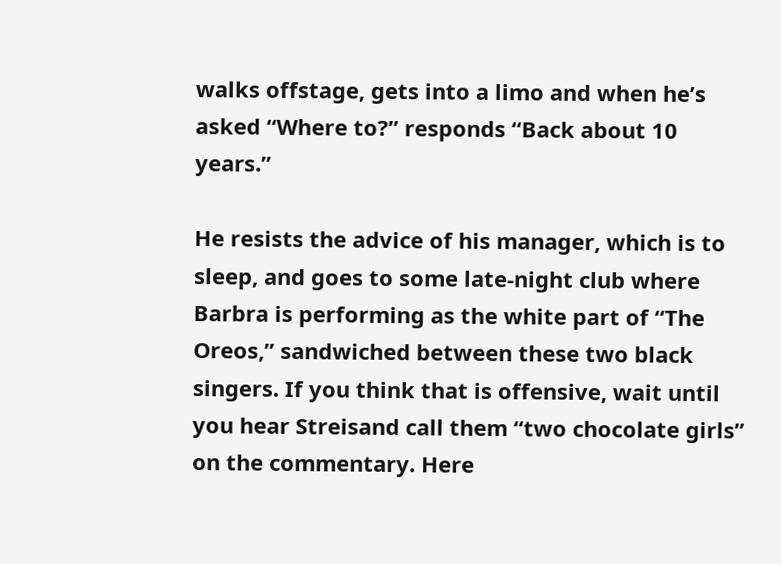walks offstage, gets into a limo and when he’s asked “Where to?” responds “Back about 10 years.”

He resists the advice of his manager, which is to sleep, and goes to some late-night club where Barbra is performing as the white part of “The Oreos,” sandwiched between these two black singers. If you think that is offensive, wait until you hear Streisand call them “two chocolate girls” on the commentary. Here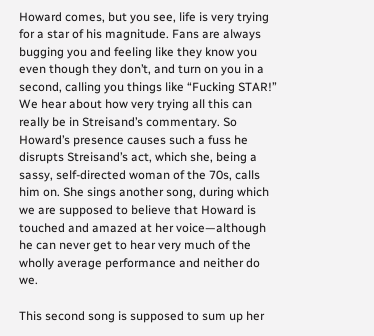Howard comes, but you see, life is very trying for a star of his magnitude. Fans are always bugging you and feeling like they know you even though they don’t, and turn on you in a second, calling you things like “Fucking STAR!” We hear about how very trying all this can really be in Streisand’s commentary. So Howard’s presence causes such a fuss he disrupts Streisand’s act, which she, being a sassy, self-directed woman of the 70s, calls him on. She sings another song, during which we are supposed to believe that Howard is touched and amazed at her voice—although he can never get to hear very much of the wholly average performance and neither do we.

This second song is supposed to sum up her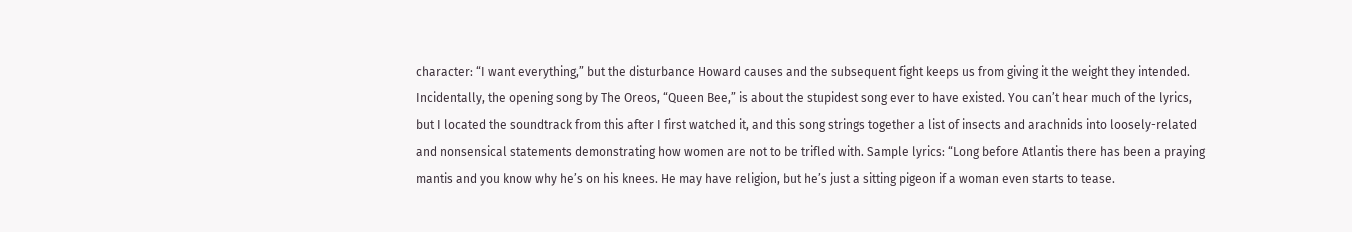character: “I want everything,” but the disturbance Howard causes and the subsequent fight keeps us from giving it the weight they intended. Incidentally, the opening song by The Oreos, “Queen Bee,” is about the stupidest song ever to have existed. You can’t hear much of the lyrics, but I located the soundtrack from this after I first watched it, and this song strings together a list of insects and arachnids into loosely-related and nonsensical statements demonstrating how women are not to be trifled with. Sample lyrics: “Long before Atlantis there has been a praying mantis and you know why he’s on his knees. He may have religion, but he’s just a sitting pigeon if a woman even starts to tease.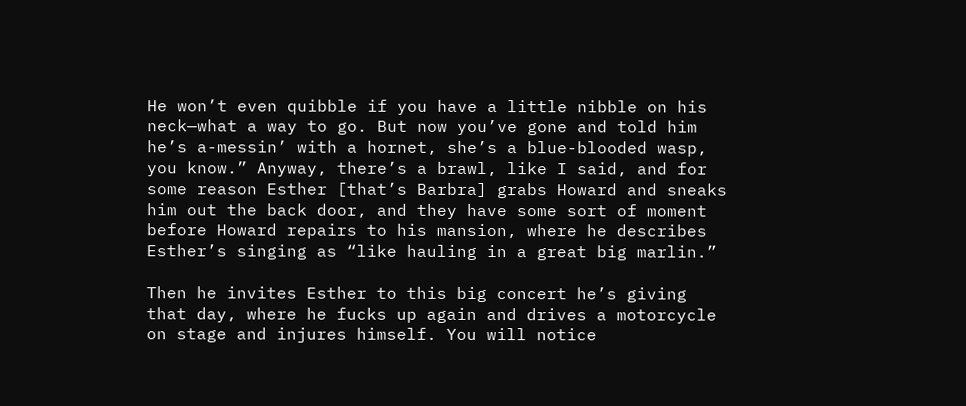He won’t even quibble if you have a little nibble on his neck—what a way to go. But now you’ve gone and told him he’s a-messin’ with a hornet, she’s a blue-blooded wasp, you know.” Anyway, there’s a brawl, like I said, and for some reason Esther [that’s Barbra] grabs Howard and sneaks him out the back door, and they have some sort of moment before Howard repairs to his mansion, where he describes Esther’s singing as “like hauling in a great big marlin.”

Then he invites Esther to this big concert he’s giving that day, where he fucks up again and drives a motorcycle on stage and injures himself. You will notice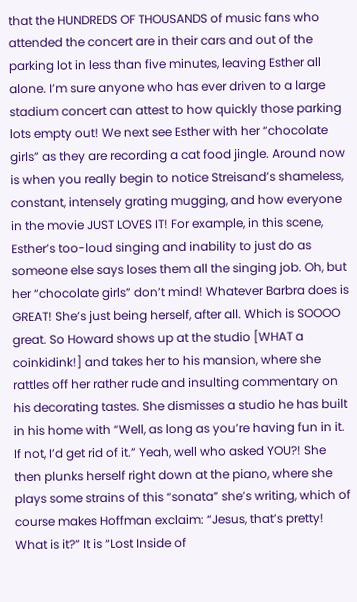that the HUNDREDS OF THOUSANDS of music fans who attended the concert are in their cars and out of the parking lot in less than five minutes, leaving Esther all alone. I’m sure anyone who has ever driven to a large stadium concert can attest to how quickly those parking lots empty out! We next see Esther with her “chocolate girls” as they are recording a cat food jingle. Around now is when you really begin to notice Streisand’s shameless, constant, intensely grating mugging, and how everyone in the movie JUST LOVES IT! For example, in this scene, Esther’s too-loud singing and inability to just do as someone else says loses them all the singing job. Oh, but her “chocolate girls” don’t mind! Whatever Barbra does is GREAT! She’s just being herself, after all. Which is SOOOO great. So Howard shows up at the studio [WHAT a coinkidink!] and takes her to his mansion, where she rattles off her rather rude and insulting commentary on his decorating tastes. She dismisses a studio he has built in his home with “Well, as long as you’re having fun in it. If not, I’d get rid of it.” Yeah, well who asked YOU?! She then plunks herself right down at the piano, where she plays some strains of this “sonata” she’s writing, which of course makes Hoffman exclaim: “Jesus, that’s pretty! What is it?” It is “Lost Inside of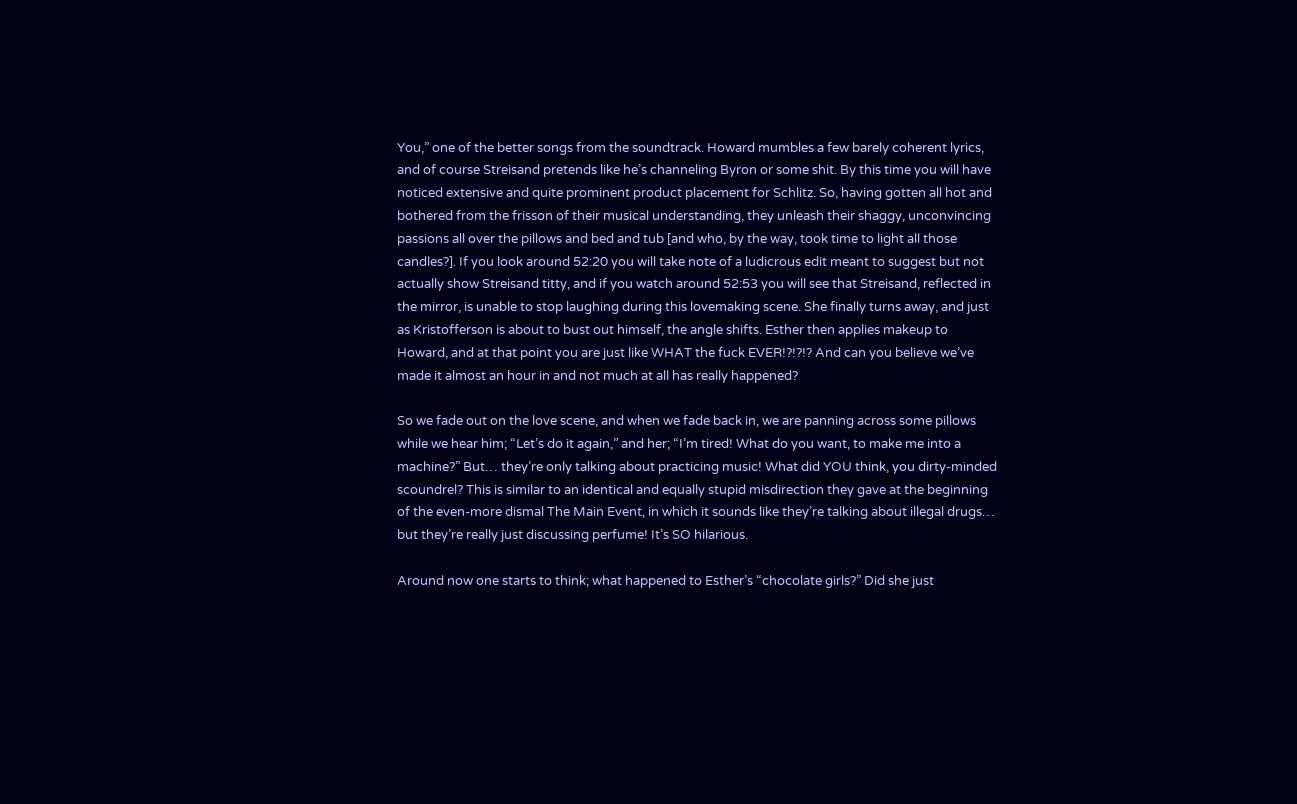You,” one of the better songs from the soundtrack. Howard mumbles a few barely coherent lyrics, and of course Streisand pretends like he’s channeling Byron or some shit. By this time you will have noticed extensive and quite prominent product placement for Schlitz. So, having gotten all hot and bothered from the frisson of their musical understanding, they unleash their shaggy, unconvincing passions all over the pillows and bed and tub [and who, by the way, took time to light all those candles?]. If you look around 52:20 you will take note of a ludicrous edit meant to suggest but not actually show Streisand titty, and if you watch around 52:53 you will see that Streisand, reflected in the mirror, is unable to stop laughing during this lovemaking scene. She finally turns away, and just as Kristofferson is about to bust out himself, the angle shifts. Esther then applies makeup to Howard, and at that point you are just like WHAT the fuck EVER!?!?!? And can you believe we’ve made it almost an hour in and not much at all has really happened?

So we fade out on the love scene, and when we fade back in, we are panning across some pillows while we hear him; “Let’s do it again,” and her; “I’m tired! What do you want, to make me into a machine?” But… they’re only talking about practicing music! What did YOU think, you dirty-minded scoundrel? This is similar to an identical and equally stupid misdirection they gave at the beginning of the even-more dismal The Main Event, in which it sounds like they’re talking about illegal drugs… but they’re really just discussing perfume! It’s SO hilarious.

Around now one starts to think; what happened to Esther’s “chocolate girls?” Did she just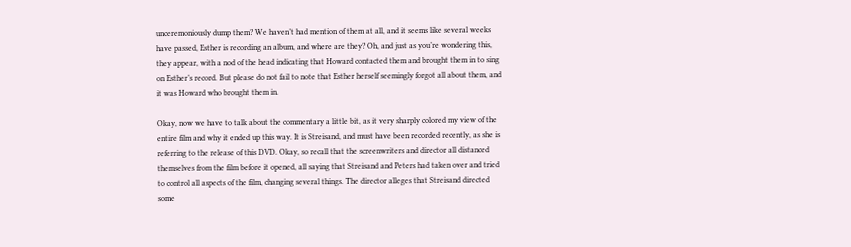unceremoniously dump them? We haven’t had mention of them at all, and it seems like several weeks have passed, Esther is recording an album, and where are they? Oh, and just as you’re wondering this, they appear, with a nod of the head indicating that Howard contacted them and brought them in to sing on Esther’s record. But please do not fail to note that Esther herself seemingly forgot all about them, and it was Howard who brought them in.

Okay, now we have to talk about the commentary a little bit, as it very sharply colored my view of the entire film and why it ended up this way. It is Streisand, and must have been recorded recently, as she is referring to the release of this DVD. Okay, so recall that the screenwriters and director all distanced themselves from the film before it opened, all saying that Streisand and Peters had taken over and tried to control all aspects of the film, changing several things. The director alleges that Streisand directed some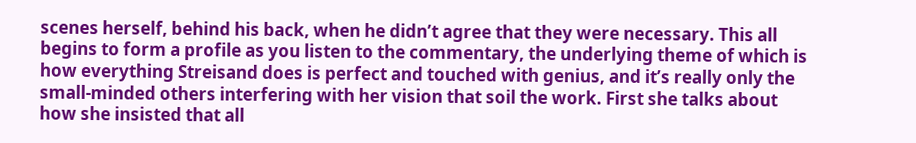scenes herself, behind his back, when he didn’t agree that they were necessary. This all begins to form a profile as you listen to the commentary, the underlying theme of which is how everything Streisand does is perfect and touched with genius, and it’s really only the small-minded others interfering with her vision that soil the work. First she talks about how she insisted that all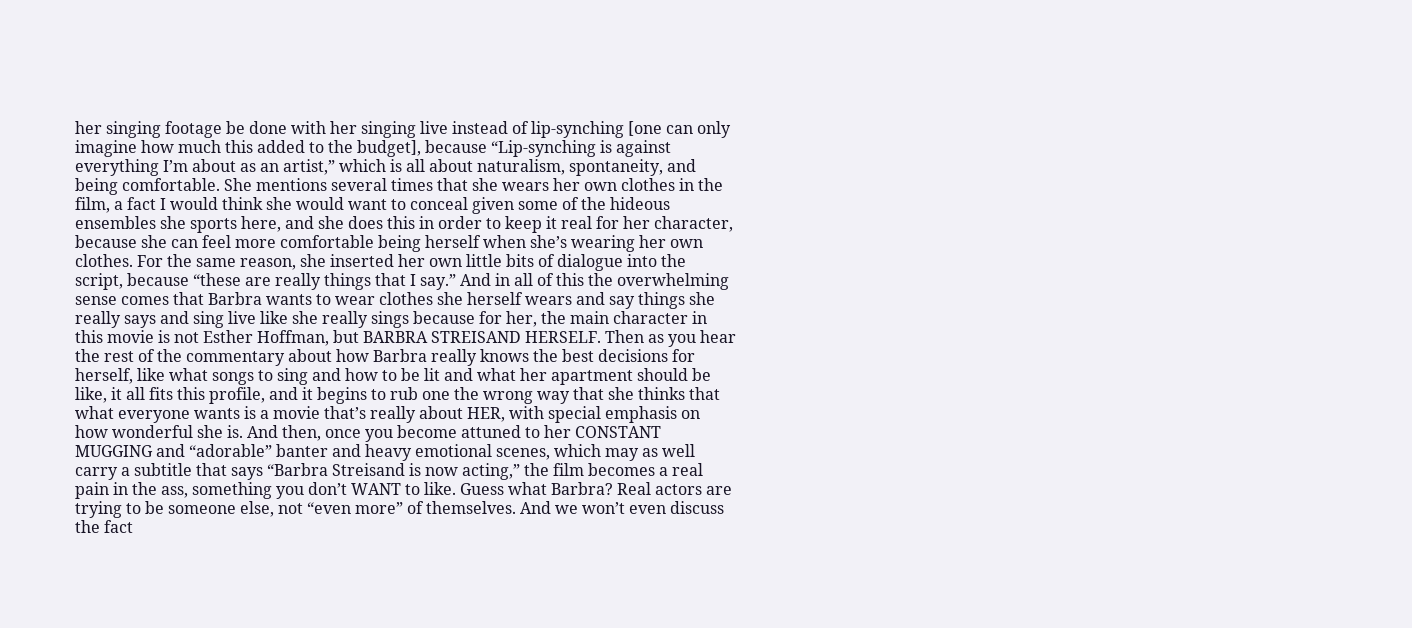her singing footage be done with her singing live instead of lip-synching [one can only imagine how much this added to the budget], because “Lip-synching is against everything I’m about as an artist,” which is all about naturalism, spontaneity, and being comfortable. She mentions several times that she wears her own clothes in the film, a fact I would think she would want to conceal given some of the hideous ensembles she sports here, and she does this in order to keep it real for her character, because she can feel more comfortable being herself when she’s wearing her own clothes. For the same reason, she inserted her own little bits of dialogue into the script, because “these are really things that I say.” And in all of this the overwhelming sense comes that Barbra wants to wear clothes she herself wears and say things she really says and sing live like she really sings because for her, the main character in this movie is not Esther Hoffman, but BARBRA STREISAND HERSELF. Then as you hear the rest of the commentary about how Barbra really knows the best decisions for herself, like what songs to sing and how to be lit and what her apartment should be like, it all fits this profile, and it begins to rub one the wrong way that she thinks that what everyone wants is a movie that’s really about HER, with special emphasis on how wonderful she is. And then, once you become attuned to her CONSTANT MUGGING and “adorable” banter and heavy emotional scenes, which may as well carry a subtitle that says “Barbra Streisand is now acting,” the film becomes a real pain in the ass, something you don’t WANT to like. Guess what Barbra? Real actors are trying to be someone else, not “even more” of themselves. And we won’t even discuss the fact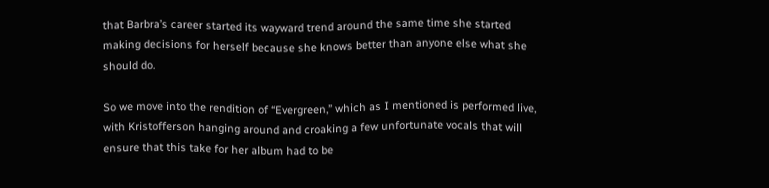that Barbra’s career started its wayward trend around the same time she started making decisions for herself because she knows better than anyone else what she should do.

So we move into the rendition of “Evergreen,” which as I mentioned is performed live, with Kristofferson hanging around and croaking a few unfortunate vocals that will ensure that this take for her album had to be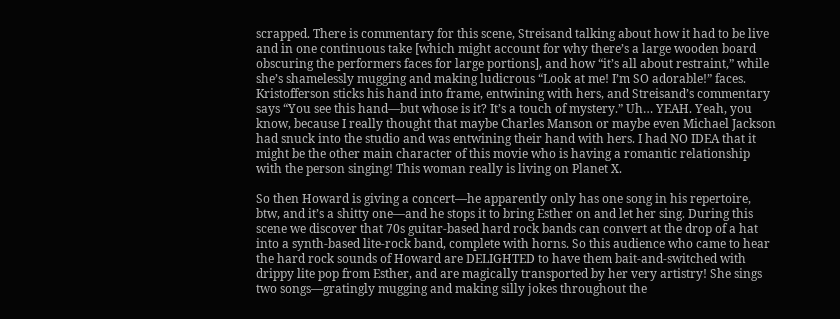scrapped. There is commentary for this scene, Streisand talking about how it had to be live and in one continuous take [which might account for why there’s a large wooden board obscuring the performers faces for large portions], and how “it’s all about restraint,” while she’s shamelessly mugging and making ludicrous “Look at me! I’m SO adorable!” faces. Kristofferson sticks his hand into frame, entwining with hers, and Streisand’s commentary says “You see this hand—but whose is it? It’s a touch of mystery.” Uh… YEAH. Yeah, you know, because I really thought that maybe Charles Manson or maybe even Michael Jackson had snuck into the studio and was entwining their hand with hers. I had NO IDEA that it might be the other main character of this movie who is having a romantic relationship with the person singing! This woman really is living on Planet X.

So then Howard is giving a concert—he apparently only has one song in his repertoire, btw, and it’s a shitty one—and he stops it to bring Esther on and let her sing. During this scene we discover that 70s guitar-based hard rock bands can convert at the drop of a hat into a synth-based lite-rock band, complete with horns. So this audience who came to hear the hard rock sounds of Howard are DELIGHTED to have them bait-and-switched with drippy lite pop from Esther, and are magically transported by her very artistry! She sings two songs—gratingly mugging and making silly jokes throughout the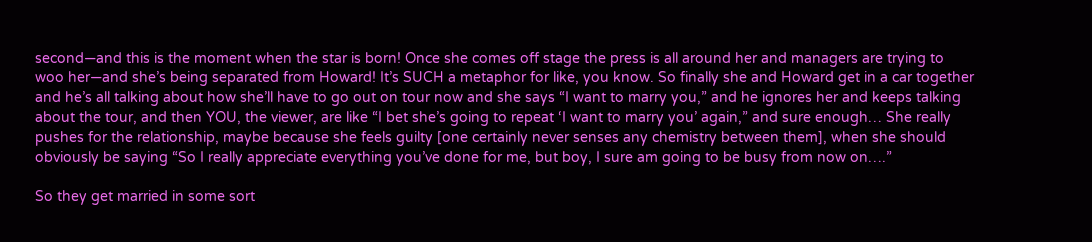second—and this is the moment when the star is born! Once she comes off stage the press is all around her and managers are trying to woo her—and she’s being separated from Howard! It’s SUCH a metaphor for like, you know. So finally she and Howard get in a car together and he’s all talking about how she’ll have to go out on tour now and she says “I want to marry you,” and he ignores her and keeps talking about the tour, and then YOU, the viewer, are like “I bet she’s going to repeat ‘I want to marry you’ again,” and sure enough… She really pushes for the relationship, maybe because she feels guilty [one certainly never senses any chemistry between them], when she should obviously be saying “So I really appreciate everything you’ve done for me, but boy, I sure am going to be busy from now on….”

So they get married in some sort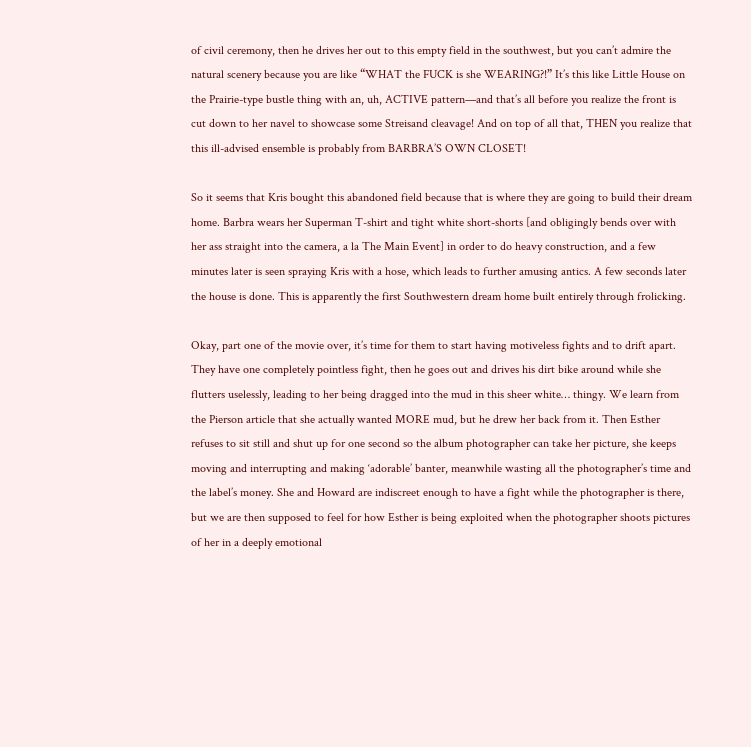of civil ceremony, then he drives her out to this empty field in the southwest, but you can’t admire the natural scenery because you are like “WHAT the FUCK is she WEARING?!” It’s this like Little House on the Prairie-type bustle thing with an, uh, ACTIVE pattern—and that’s all before you realize the front is cut down to her navel to showcase some Streisand cleavage! And on top of all that, THEN you realize that this ill-advised ensemble is probably from BARBRA’S OWN CLOSET!

So it seems that Kris bought this abandoned field because that is where they are going to build their dream home. Barbra wears her Superman T-shirt and tight white short-shorts [and obligingly bends over with her ass straight into the camera, a la The Main Event] in order to do heavy construction, and a few minutes later is seen spraying Kris with a hose, which leads to further amusing antics. A few seconds later the house is done. This is apparently the first Southwestern dream home built entirely through frolicking.

Okay, part one of the movie over, it’s time for them to start having motiveless fights and to drift apart. They have one completely pointless fight, then he goes out and drives his dirt bike around while she flutters uselessly, leading to her being dragged into the mud in this sheer white… thingy. We learn from the Pierson article that she actually wanted MORE mud, but he drew her back from it. Then Esther refuses to sit still and shut up for one second so the album photographer can take her picture, she keeps moving and interrupting and making ‘adorable’ banter, meanwhile wasting all the photographer’s time and the label’s money. She and Howard are indiscreet enough to have a fight while the photographer is there, but we are then supposed to feel for how Esther is being exploited when the photographer shoots pictures of her in a deeply emotional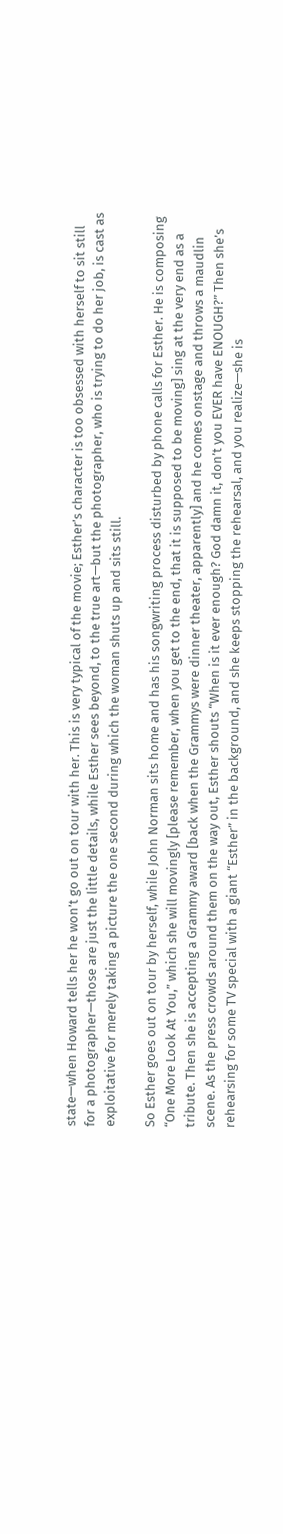state—when Howard tells her he won’t go out on tour with her. This is very typical of the movie; Esther’s character is too obsessed with herself to sit still for a photographer—those are just the little details, while Esther sees beyond, to the true art—but the photographer, who is trying to do her job, is cast as exploitative for merely taking a picture the one second during which the woman shuts up and sits still.

So Esther goes out on tour by herself, while John Norman sits home and has his songwriting process disturbed by phone calls for Esther. He is composing “One More Look At You,” which she will movingly [please remember, when you get to the end, that it is supposed to be moving] sing at the very end as a tribute. Then she is accepting a Grammy award [back when the Grammys were dinner theater, apparently] and he comes onstage and throws a maudlin scene. As the press crowds around them on the way out, Esther shouts “When is it ever enough? God damn it, don’t you EVER have ENOUGH?” Then she’s rehearsing for some TV special with a giant “Esther” in the background, and she keeps stopping the rehearsal, and you realize—she is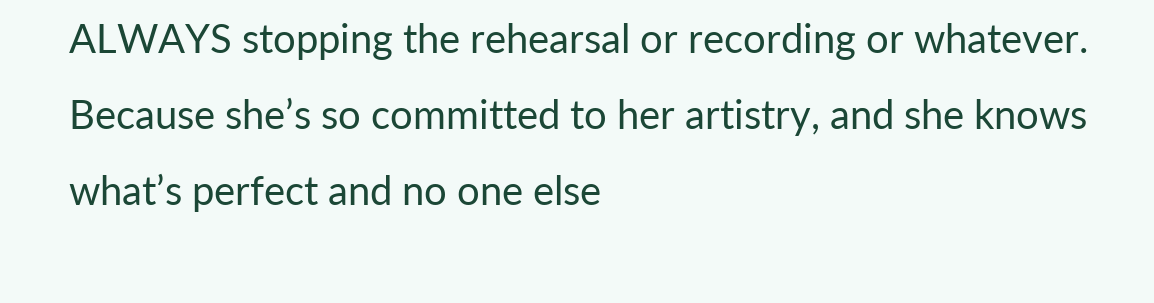ALWAYS stopping the rehearsal or recording or whatever. Because she’s so committed to her artistry, and she knows what’s perfect and no one else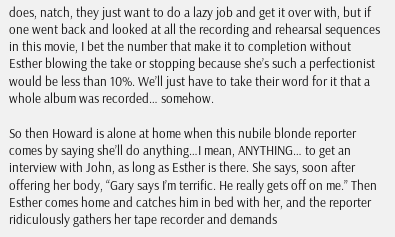does, natch, they just want to do a lazy job and get it over with, but if one went back and looked at all the recording and rehearsal sequences in this movie, I bet the number that make it to completion without Esther blowing the take or stopping because she’s such a perfectionist would be less than 10%. We’ll just have to take their word for it that a whole album was recorded… somehow.

So then Howard is alone at home when this nubile blonde reporter comes by saying she’ll do anything…I mean, ANYTHING… to get an interview with John, as long as Esther is there. She says, soon after offering her body, “Gary says I’m terrific. He really gets off on me.” Then Esther comes home and catches him in bed with her, and the reporter ridiculously gathers her tape recorder and demands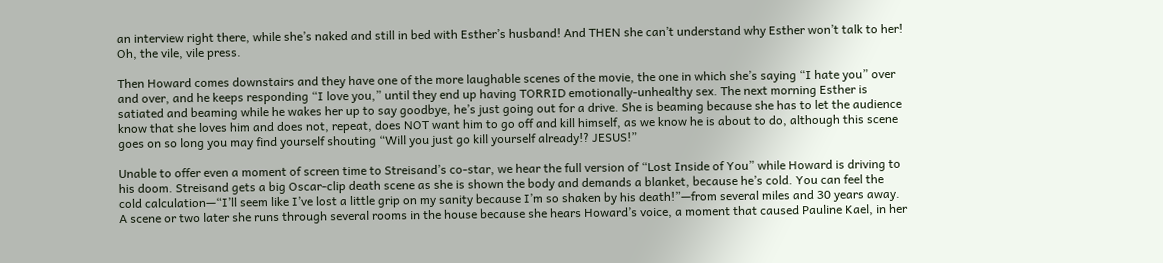an interview right there, while she’s naked and still in bed with Esther’s husband! And THEN she can’t understand why Esther won’t talk to her! Oh, the vile, vile press.

Then Howard comes downstairs and they have one of the more laughable scenes of the movie, the one in which she’s saying “I hate you” over and over, and he keeps responding “I love you,” until they end up having TORRID emotionally-unhealthy sex. The next morning Esther is satiated and beaming while he wakes her up to say goodbye, he’s just going out for a drive. She is beaming because she has to let the audience know that she loves him and does not, repeat, does NOT want him to go off and kill himself, as we know he is about to do, although this scene goes on so long you may find yourself shouting “Will you just go kill yourself already!? JESUS!”

Unable to offer even a moment of screen time to Streisand’s co-star, we hear the full version of “Lost Inside of You” while Howard is driving to his doom. Streisand gets a big Oscar-clip death scene as she is shown the body and demands a blanket, because he’s cold. You can feel the cold calculation—“I’ll seem like I’ve lost a little grip on my sanity because I’m so shaken by his death!”—from several miles and 30 years away. A scene or two later she runs through several rooms in the house because she hears Howard’s voice, a moment that caused Pauline Kael, in her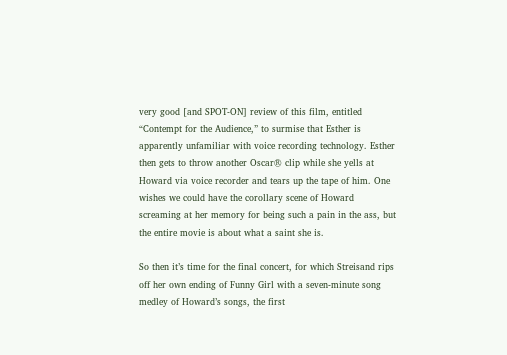very good [and SPOT-ON] review of this film, entitled “Contempt for the Audience,” to surmise that Esther is apparently unfamiliar with voice recording technology. Esther then gets to throw another Oscar® clip while she yells at Howard via voice recorder and tears up the tape of him. One wishes we could have the corollary scene of Howard screaming at her memory for being such a pain in the ass, but the entire movie is about what a saint she is.

So then it’s time for the final concert, for which Streisand rips off her own ending of Funny Girl with a seven-minute song medley of Howard’s songs, the first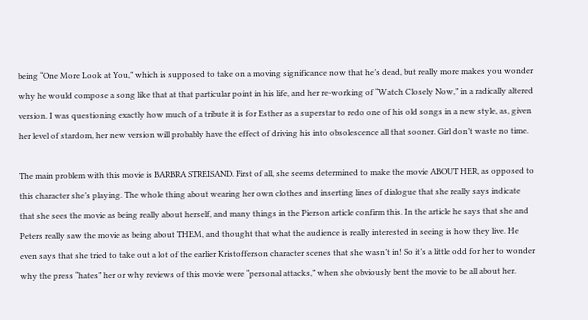being “One More Look at You,” which is supposed to take on a moving significance now that he’s dead, but really more makes you wonder why he would compose a song like that at that particular point in his life, and her re-working of “Watch Closely Now,” in a radically altered version. I was questioning exactly how much of a tribute it is for Esther as a superstar to redo one of his old songs in a new style, as, given her level of stardom, her new version will probably have the effect of driving his into obsolescence all that sooner. Girl don’t waste no time.

The main problem with this movie is BARBRA STREISAND. First of all, she seems determined to make the movie ABOUT HER, as opposed to this character she’s playing. The whole thing about wearing her own clothes and inserting lines of dialogue that she really says indicate that she sees the movie as being really about herself, and many things in the Pierson article confirm this. In the article he says that she and Peters really saw the movie as being about THEM, and thought that what the audience is really interested in seeing is how they live. He even says that she tried to take out a lot of the earlier Kristofferson character scenes that she wasn’t in! So it’s a little odd for her to wonder why the press “hates” her or why reviews of this movie were “personal attacks,” when she obviously bent the movie to be all about her.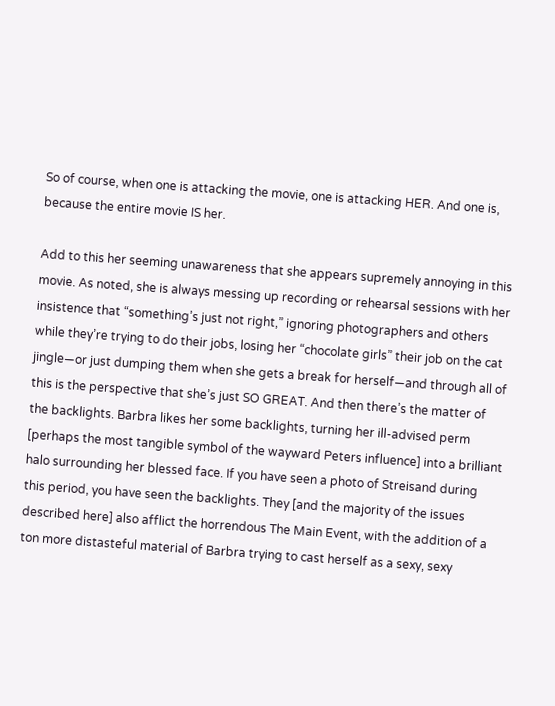So of course, when one is attacking the movie, one is attacking HER. And one is, because the entire movie IS her.

Add to this her seeming unawareness that she appears supremely annoying in this movie. As noted, she is always messing up recording or rehearsal sessions with her insistence that “something’s just not right,” ignoring photographers and others while they’re trying to do their jobs, losing her “chocolate girls” their job on the cat jingle—or just dumping them when she gets a break for herself—and through all of this is the perspective that she’s just SO GREAT. And then there’s the matter of the backlights. Barbra likes her some backlights, turning her ill-advised perm [perhaps the most tangible symbol of the wayward Peters influence] into a brilliant halo surrounding her blessed face. If you have seen a photo of Streisand during this period, you have seen the backlights. They [and the majority of the issues described here] also afflict the horrendous The Main Event, with the addition of a ton more distasteful material of Barbra trying to cast herself as a sexy, sexy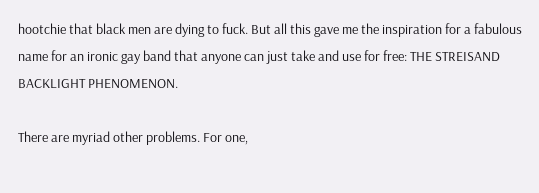hootchie that black men are dying to fuck. But all this gave me the inspiration for a fabulous name for an ironic gay band that anyone can just take and use for free: THE STREISAND BACKLIGHT PHENOMENON.

There are myriad other problems. For one,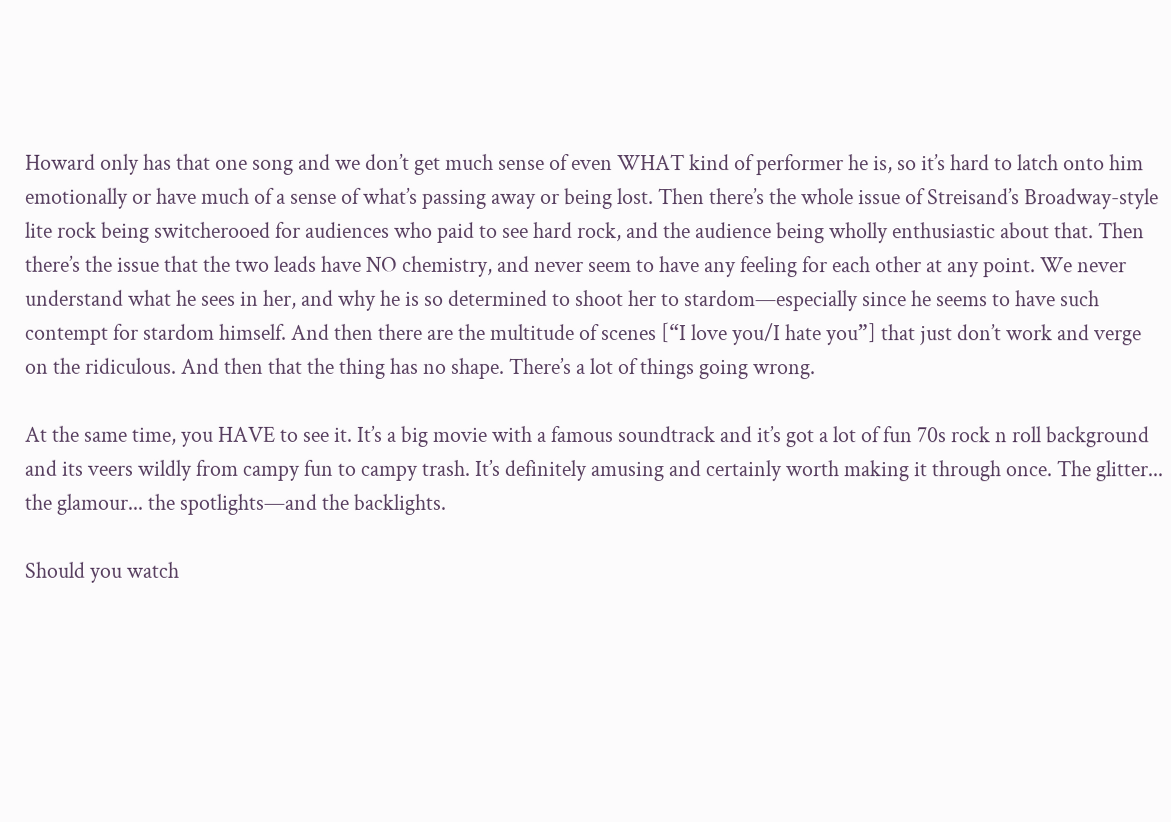Howard only has that one song and we don’t get much sense of even WHAT kind of performer he is, so it’s hard to latch onto him emotionally or have much of a sense of what’s passing away or being lost. Then there’s the whole issue of Streisand’s Broadway-style lite rock being switcherooed for audiences who paid to see hard rock, and the audience being wholly enthusiastic about that. Then there’s the issue that the two leads have NO chemistry, and never seem to have any feeling for each other at any point. We never understand what he sees in her, and why he is so determined to shoot her to stardom—especially since he seems to have such contempt for stardom himself. And then there are the multitude of scenes [“I love you/I hate you”] that just don’t work and verge on the ridiculous. And then that the thing has no shape. There’s a lot of things going wrong.

At the same time, you HAVE to see it. It’s a big movie with a famous soundtrack and it’s got a lot of fun 70s rock n roll background and its veers wildly from campy fun to campy trash. It’s definitely amusing and certainly worth making it through once. The glitter... the glamour... the spotlights—and the backlights.

Should you watch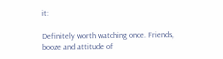it:

Definitely worth watching once. Friends, booze and attitude of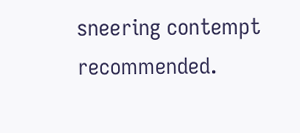sneering contempt recommended.